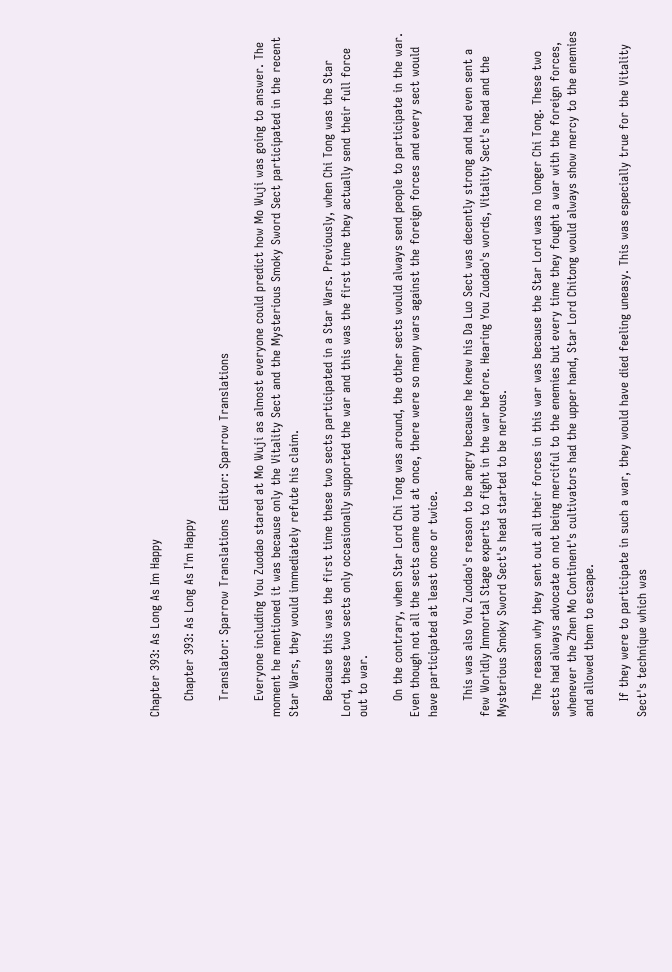Chapter 393: As Long As Im Happy

    Chapter 393: As Long As I'm Happy

    Translator: Sparrow Translations  Editor: Sparrow Translations

    Everyone including You Zuodao stared at Mo Wuji as almost everyone could predict how Mo Wuji was going to answer. The moment he mentioned it was because only the Vitality Sect and the Mysterious Smoky Sword Sect participated in the recent Star Wars, they would immediately refute his claim.

    Because this was the first time these two sects participated in a Star Wars. Previously, when Chi Tong was the Star Lord, these two sects only occasionally supported the war and this was the first time they actually send their full force out to war.

    On the contrary, when Star Lord Chi Tong was around, the other sects would always send people to participate in the war. Even though not all the sects came out at once, there were so many wars against the foreign forces and every sect would have participated at least once or twice.

    This was also You Zuodao's reason to be angry because he knew his Da Luo Sect was decently strong and had even sent a few Worldly Immortal Stage experts to fight in the war before. Hearing You Zuodao's words, Vitality Sect's head and the Mysterious Smoky Sword Sect's head started to be nervous.

    The reason why they sent out all their forces in this war was because the Star Lord was no longer Chi Tong. These two sects had always advocate on not being merciful to the enemies but every time they fought a war with the foreign forces, whenever the Zhen Mo Continent's cultivators had the upper hand, Star Lord Chitong would always show mercy to the enemies and allowed them to escape.

    If they were to participate in such a war, they would have died feeling uneasy. This was especially true for the Vitality Sect's technique which was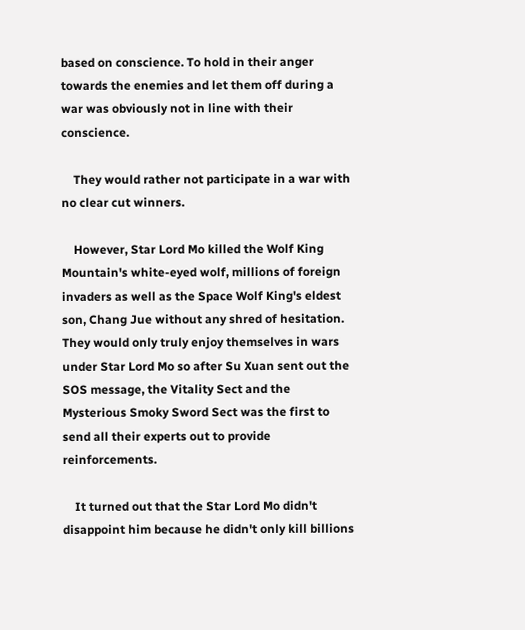based on conscience. To hold in their anger towards the enemies and let them off during a war was obviously not in line with their conscience.

    They would rather not participate in a war with no clear cut winners.

    However, Star Lord Mo killed the Wolf King Mountain's white-eyed wolf, millions of foreign invaders as well as the Space Wolf King's eldest son, Chang Jue without any shred of hesitation. They would only truly enjoy themselves in wars under Star Lord Mo so after Su Xuan sent out the SOS message, the Vitality Sect and the Mysterious Smoky Sword Sect was the first to send all their experts out to provide reinforcements.

    It turned out that the Star Lord Mo didn't disappoint him because he didn't only kill billions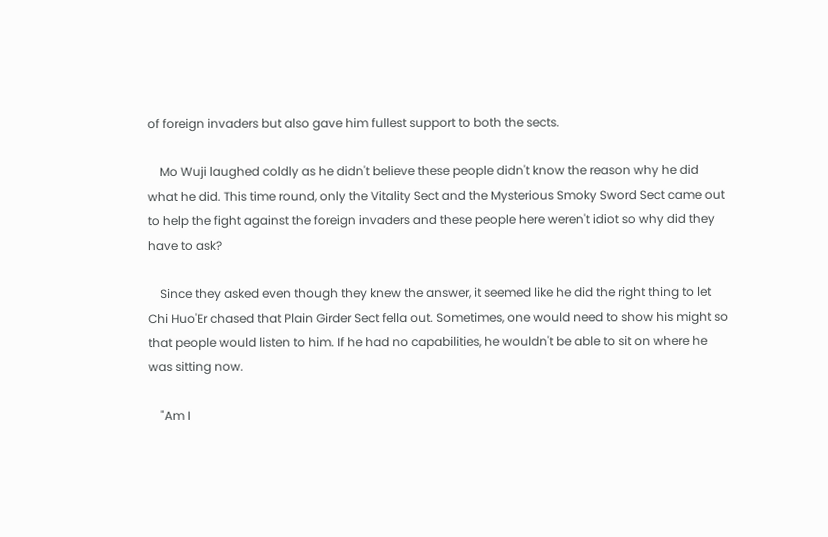of foreign invaders but also gave him fullest support to both the sects.

    Mo Wuji laughed coldly as he didn't believe these people didn't know the reason why he did what he did. This time round, only the Vitality Sect and the Mysterious Smoky Sword Sect came out to help the fight against the foreign invaders and these people here weren't idiot so why did they have to ask?

    Since they asked even though they knew the answer, it seemed like he did the right thing to let Chi Huo'Er chased that Plain Girder Sect fella out. Sometimes, one would need to show his might so that people would listen to him. If he had no capabilities, he wouldn't be able to sit on where he was sitting now.

    "Am I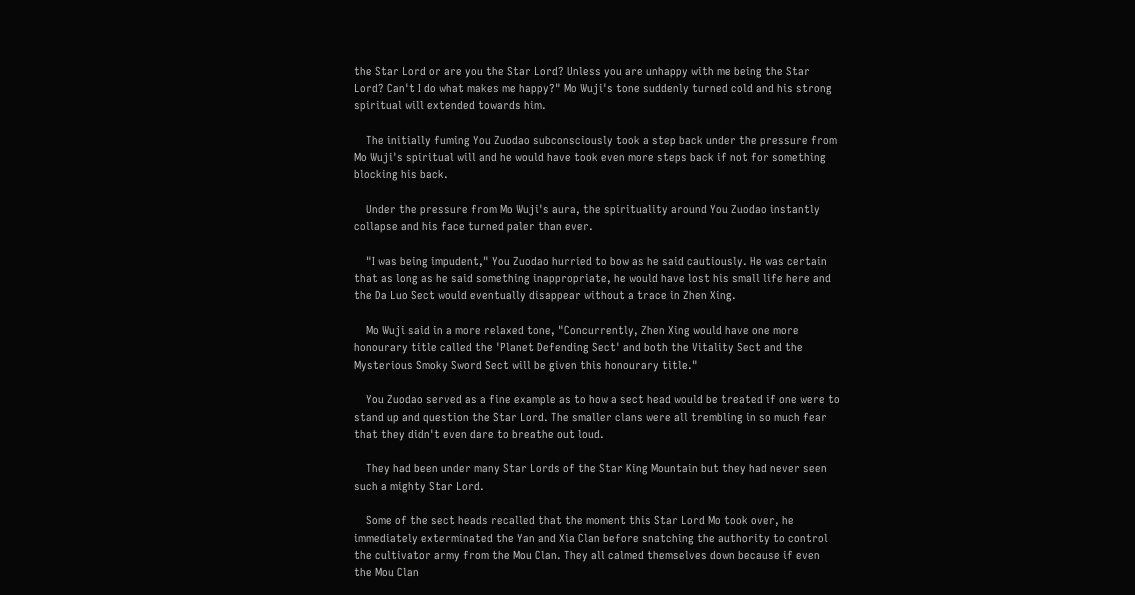the Star Lord or are you the Star Lord? Unless you are unhappy with me being the Star Lord? Can't I do what makes me happy?" Mo Wuji's tone suddenly turned cold and his strong spiritual will extended towards him.

    The initially fuming You Zuodao subconsciously took a step back under the pressure from Mo Wuji's spiritual will and he would have took even more steps back if not for something blocking his back.

    Under the pressure from Mo Wuji's aura, the spirituality around You Zuodao instantly collapse and his face turned paler than ever.

    "I was being impudent," You Zuodao hurried to bow as he said cautiously. He was certain that as long as he said something inappropriate, he would have lost his small life here and the Da Luo Sect would eventually disappear without a trace in Zhen Xing.

    Mo Wuji said in a more relaxed tone, "Concurrently, Zhen Xing would have one more honourary title called the 'Planet Defending Sect' and both the Vitality Sect and the Mysterious Smoky Sword Sect will be given this honourary title."

    You Zuodao served as a fine example as to how a sect head would be treated if one were to stand up and question the Star Lord. The smaller clans were all trembling in so much fear that they didn't even dare to breathe out loud.

    They had been under many Star Lords of the Star King Mountain but they had never seen such a mighty Star Lord.

    Some of the sect heads recalled that the moment this Star Lord Mo took over, he immediately exterminated the Yan and Xia Clan before snatching the authority to control the cultivator army from the Mou Clan. They all calmed themselves down because if even the Mou Clan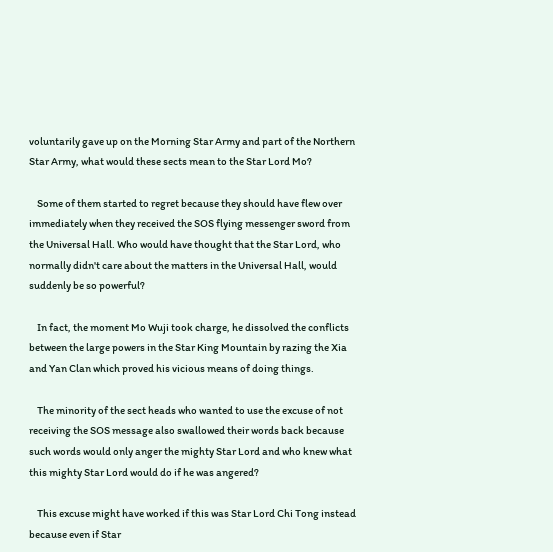voluntarily gave up on the Morning Star Army and part of the Northern Star Army, what would these sects mean to the Star Lord Mo?

    Some of them started to regret because they should have flew over immediately when they received the SOS flying messenger sword from the Universal Hall. Who would have thought that the Star Lord, who normally didn't care about the matters in the Universal Hall, would suddenly be so powerful?

    In fact, the moment Mo Wuji took charge, he dissolved the conflicts between the large powers in the Star King Mountain by razing the Xia and Yan Clan which proved his vicious means of doing things.

    The minority of the sect heads who wanted to use the excuse of not receiving the SOS message also swallowed their words back because such words would only anger the mighty Star Lord and who knew what this mighty Star Lord would do if he was angered?

    This excuse might have worked if this was Star Lord Chi Tong instead because even if Star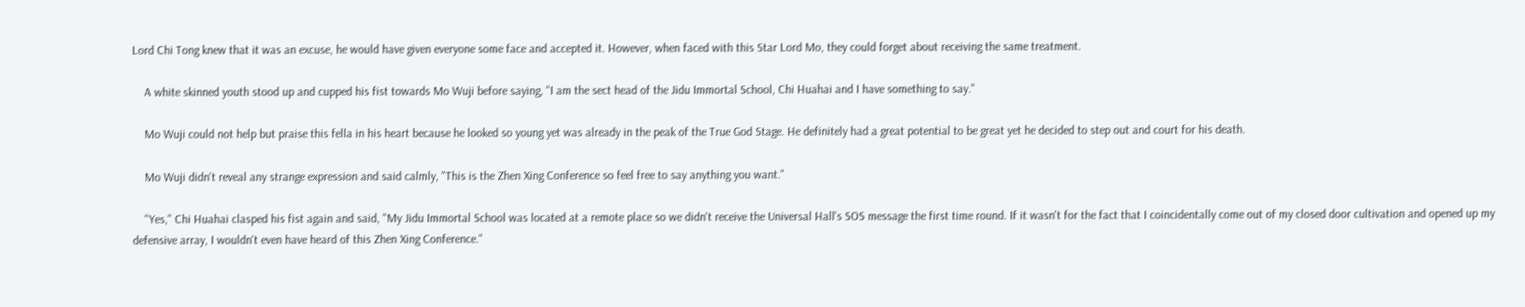Lord Chi Tong knew that it was an excuse, he would have given everyone some face and accepted it. However, when faced with this Star Lord Mo, they could forget about receiving the same treatment.

    A white skinned youth stood up and cupped his fist towards Mo Wuji before saying, "I am the sect head of the Jidu Immortal School, Chi Huahai and I have something to say."

    Mo Wuji could not help but praise this fella in his heart because he looked so young yet was already in the peak of the True God Stage. He definitely had a great potential to be great yet he decided to step out and court for his death.

    Mo Wuji didn't reveal any strange expression and said calmly, "This is the Zhen Xing Conference so feel free to say anything you want."

    "Yes," Chi Huahai clasped his fist again and said, "My Jidu Immortal School was located at a remote place so we didn't receive the Universal Hall's SOS message the first time round. If it wasn't for the fact that I coincidentally come out of my closed door cultivation and opened up my defensive array, I wouldn't even have heard of this Zhen Xing Conference."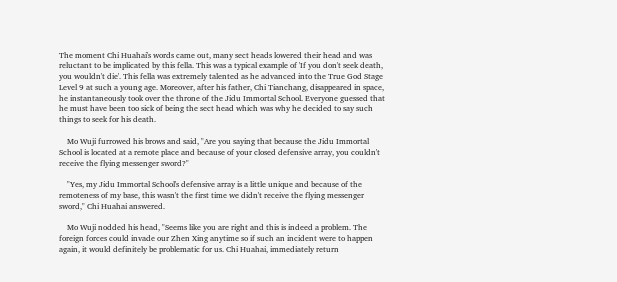The moment Chi Huahai's words came out, many sect heads lowered their head and was reluctant to be implicated by this fella. This was a typical example of 'If you don't seek death, you wouldn't die'. This fella was extremely talented as he advanced into the True God Stage Level 9 at such a young age. Moreover, after his father, Chi Tianchang, disappeared in space, he instantaneously took over the throne of the Jidu Immortal School. Everyone guessed that he must have been too sick of being the sect head which was why he decided to say such things to seek for his death.

    Mo Wuji furrowed his brows and said, "Are you saying that because the Jidu Immortal School is located at a remote place and because of your closed defensive array, you couldn't receive the flying messenger sword?"

    "Yes, my Jidu Immortal School's defensive array is a little unique and because of the remoteness of my base, this wasn't the first time we didn't receive the flying messenger sword," Chi Huahai answered.

    Mo Wuji nodded his head, "Seems like you are right and this is indeed a problem. The foreign forces could invade our Zhen Xing anytime so if such an incident were to happen again, it would definitely be problematic for us. Chi Huahai, immediately return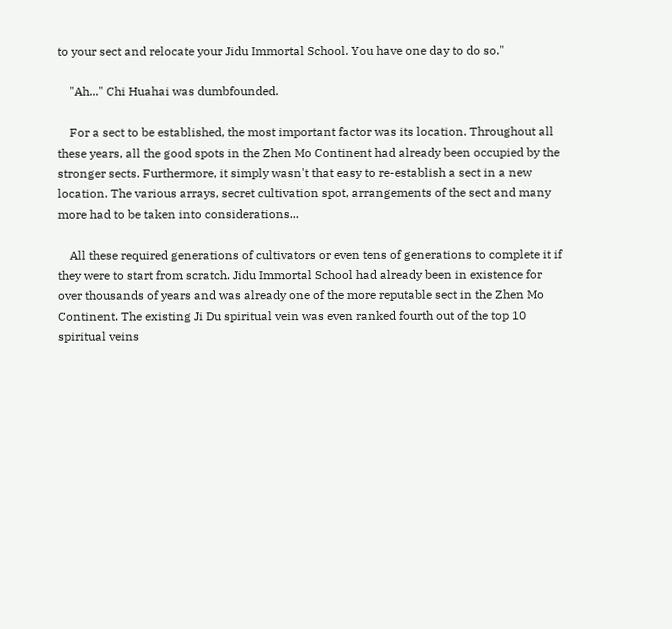to your sect and relocate your Jidu Immortal School. You have one day to do so."

    "Ah..." Chi Huahai was dumbfounded.

    For a sect to be established, the most important factor was its location. Throughout all these years, all the good spots in the Zhen Mo Continent had already been occupied by the stronger sects. Furthermore, it simply wasn't that easy to re-establish a sect in a new location. The various arrays, secret cultivation spot, arrangements of the sect and many more had to be taken into considerations...

    All these required generations of cultivators or even tens of generations to complete it if they were to start from scratch. Jidu Immortal School had already been in existence for over thousands of years and was already one of the more reputable sect in the Zhen Mo Continent. The existing Ji Du spiritual vein was even ranked fourth out of the top 10 spiritual veins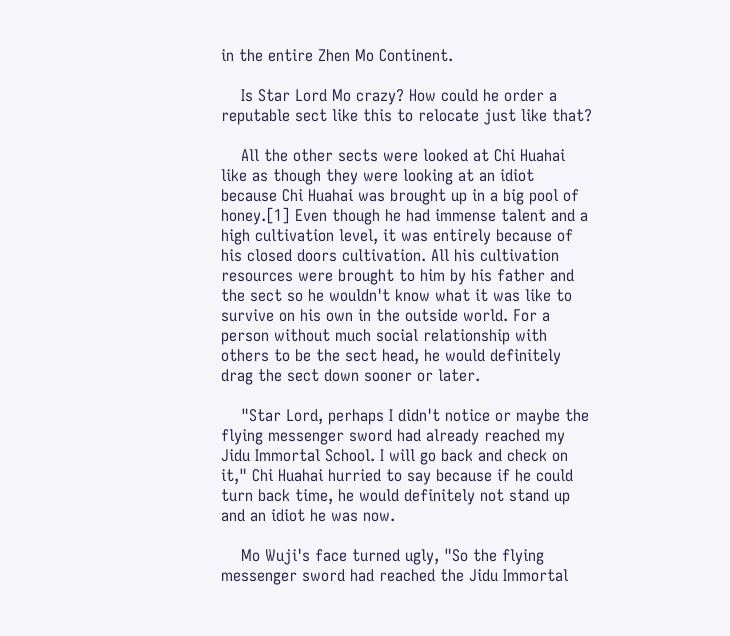in the entire Zhen Mo Continent.

    Is Star Lord Mo crazy? How could he order a reputable sect like this to relocate just like that?

    All the other sects were looked at Chi Huahai like as though they were looking at an idiot because Chi Huahai was brought up in a big pool of honey.[1] Even though he had immense talent and a high cultivation level, it was entirely because of his closed doors cultivation. All his cultivation resources were brought to him by his father and the sect so he wouldn't know what it was like to survive on his own in the outside world. For a person without much social relationship with others to be the sect head, he would definitely drag the sect down sooner or later.

    "Star Lord, perhaps I didn't notice or maybe the flying messenger sword had already reached my Jidu Immortal School. I will go back and check on it," Chi Huahai hurried to say because if he could turn back time, he would definitely not stand up and an idiot he was now.

    Mo Wuji's face turned ugly, "So the flying messenger sword had reached the Jidu Immortal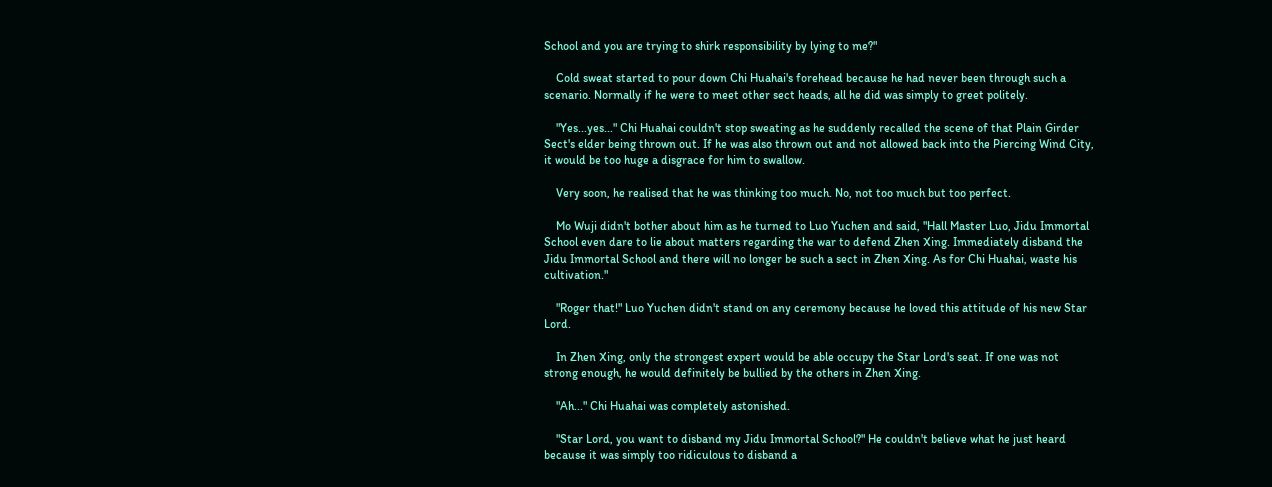School and you are trying to shirk responsibility by lying to me?"

    Cold sweat started to pour down Chi Huahai's forehead because he had never been through such a scenario. Normally if he were to meet other sect heads, all he did was simply to greet politely.

    "Yes...yes..." Chi Huahai couldn't stop sweating as he suddenly recalled the scene of that Plain Girder Sect's elder being thrown out. If he was also thrown out and not allowed back into the Piercing Wind City, it would be too huge a disgrace for him to swallow.

    Very soon, he realised that he was thinking too much. No, not too much but too perfect.

    Mo Wuji didn't bother about him as he turned to Luo Yuchen and said, "Hall Master Luo, Jidu Immortal School even dare to lie about matters regarding the war to defend Zhen Xing. Immediately disband the Jidu Immortal School and there will no longer be such a sect in Zhen Xing. As for Chi Huahai, waste his cultivation."

    "Roger that!" Luo Yuchen didn't stand on any ceremony because he loved this attitude of his new Star Lord.

    In Zhen Xing, only the strongest expert would be able occupy the Star Lord's seat. If one was not strong enough, he would definitely be bullied by the others in Zhen Xing.

    "Ah..." Chi Huahai was completely astonished.

    "Star Lord, you want to disband my Jidu Immortal School?" He couldn't believe what he just heard because it was simply too ridiculous to disband a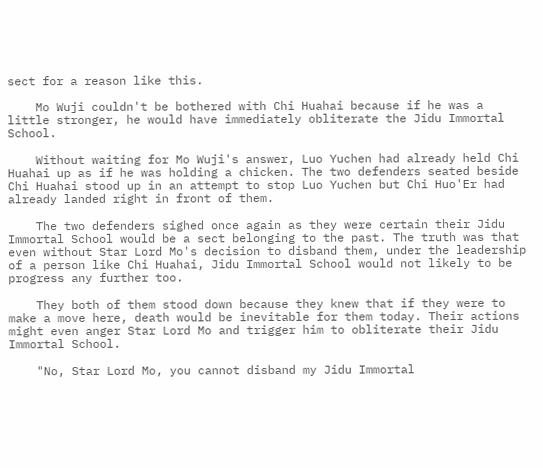sect for a reason like this.

    Mo Wuji couldn't be bothered with Chi Huahai because if he was a little stronger, he would have immediately obliterate the Jidu Immortal School.

    Without waiting for Mo Wuji's answer, Luo Yuchen had already held Chi Huahai up as if he was holding a chicken. The two defenders seated beside Chi Huahai stood up in an attempt to stop Luo Yuchen but Chi Huo'Er had already landed right in front of them.

    The two defenders sighed once again as they were certain their Jidu Immortal School would be a sect belonging to the past. The truth was that even without Star Lord Mo's decision to disband them, under the leadership of a person like Chi Huahai, Jidu Immortal School would not likely to be progress any further too.

    They both of them stood down because they knew that if they were to make a move here, death would be inevitable for them today. Their actions might even anger Star Lord Mo and trigger him to obliterate their Jidu Immortal School.

    "No, Star Lord Mo, you cannot disband my Jidu Immortal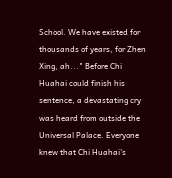School. We have existed for thousands of years, for Zhen Xing, ah..." Before Chi Huahai could finish his sentence, a devastating cry was heard from outside the Universal Palace. Everyone knew that Chi Huahai's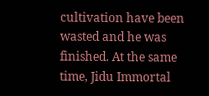cultivation have been wasted and he was finished. At the same time, Jidu Immortal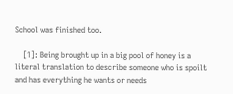School was finished too.

    [1]: Being brought up in a big pool of honey is a literal translation to describe someone who is spoilt and has everything he wants or needs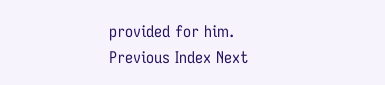provided for him.
Previous Index Next